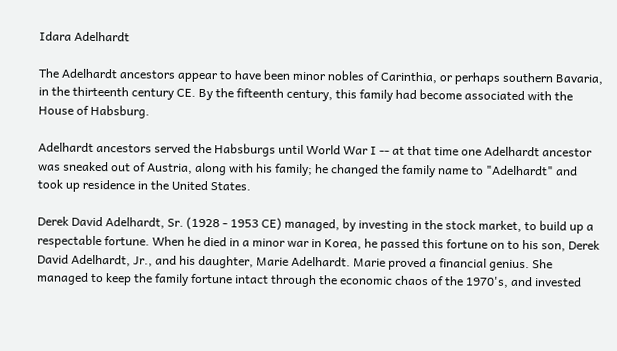Idara Adelhardt

The Adelhardt ancestors appear to have been minor nobles of Carinthia, or perhaps southern Bavaria, in the thirteenth century CE. By the fifteenth century, this family had become associated with the House of Habsburg.

Adelhardt ancestors served the Habsburgs until World War I -- at that time one Adelhardt ancestor was sneaked out of Austria, along with his family; he changed the family name to "Adelhardt" and took up residence in the United States.

Derek David Adelhardt, Sr. (1928 - 1953 CE) managed, by investing in the stock market, to build up a respectable fortune. When he died in a minor war in Korea, he passed this fortune on to his son, Derek David Adelhardt, Jr., and his daughter, Marie Adelhardt. Marie proved a financial genius. She managed to keep the family fortune intact through the economic chaos of the 1970's, and invested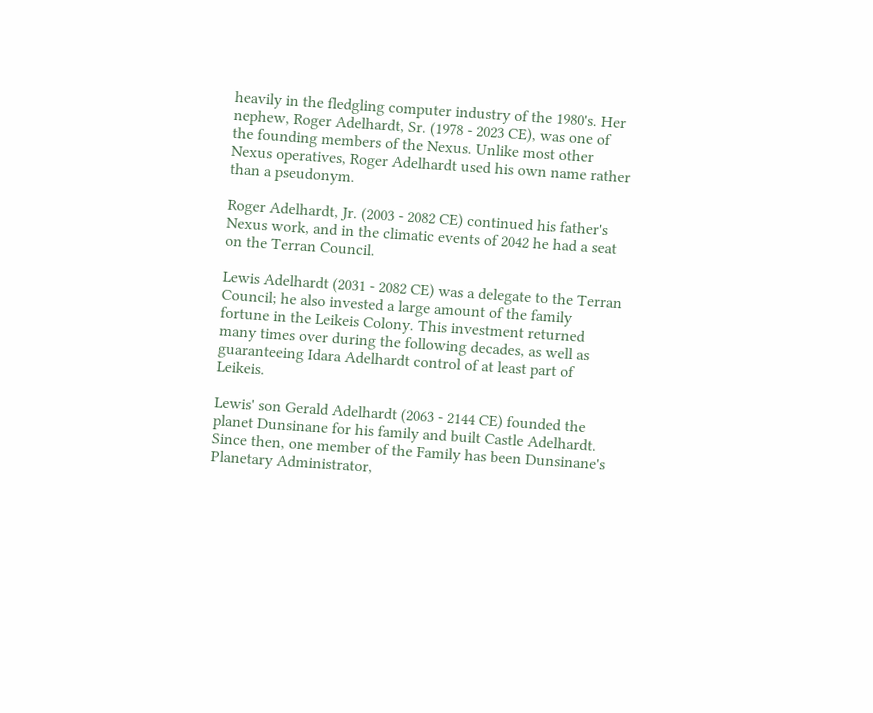heavily in the fledgling computer industry of the 1980's. Her nephew, Roger Adelhardt, Sr. (1978 - 2023 CE), was one of the founding members of the Nexus. Unlike most other Nexus operatives, Roger Adelhardt used his own name rather than a pseudonym.

Roger Adelhardt, Jr. (2003 - 2082 CE) continued his father's Nexus work, and in the climatic events of 2042 he had a seat on the Terran Council.

Lewis Adelhardt (2031 - 2082 CE) was a delegate to the Terran Council; he also invested a large amount of the family fortune in the Leikeis Colony. This investment returned many times over during the following decades, as well as guaranteeing Idara Adelhardt control of at least part of Leikeis.

Lewis' son Gerald Adelhardt (2063 - 2144 CE) founded the planet Dunsinane for his family and built Castle Adelhardt. Since then, one member of the Family has been Dunsinane's Planetary Administrator,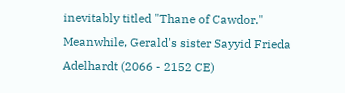inevitably titled "Thane of Cawdor." Meanwhile, Gerald's sister Sayyid Frieda Adelhardt (2066 - 2152 CE)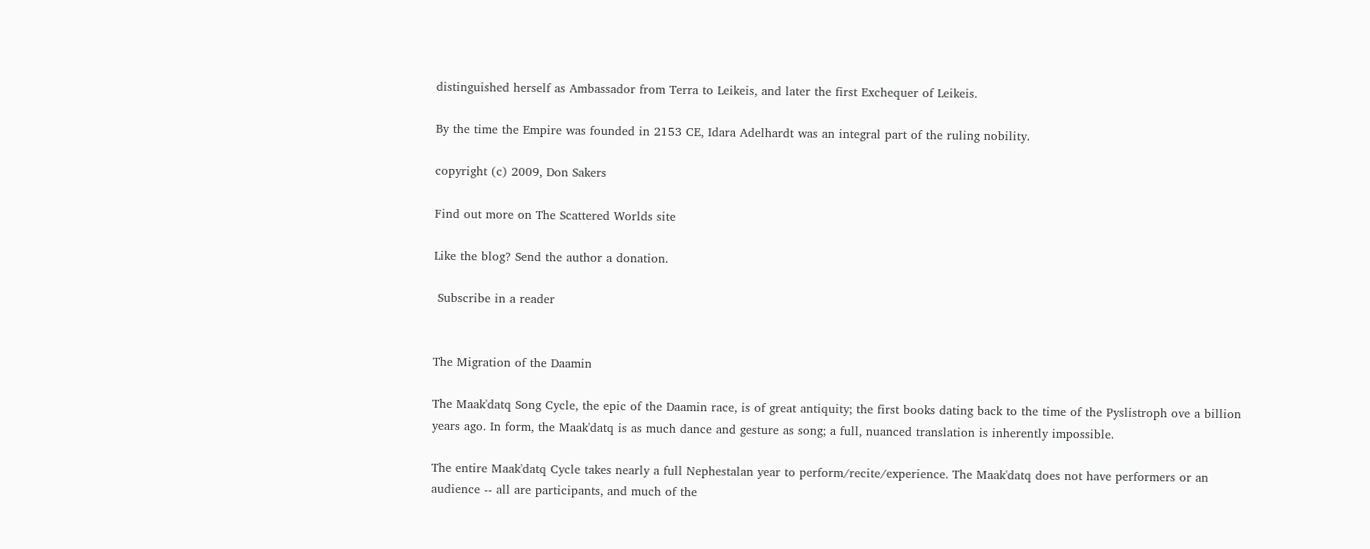distinguished herself as Ambassador from Terra to Leikeis, and later the first Exchequer of Leikeis.

By the time the Empire was founded in 2153 CE, Idara Adelhardt was an integral part of the ruling nobility.

copyright (c) 2009, Don Sakers

Find out more on The Scattered Worlds site

Like the blog? Send the author a donation.

 Subscribe in a reader


The Migration of the Daamin

The Maak'datq Song Cycle, the epic of the Daamin race, is of great antiquity; the first books dating back to the time of the Pyslistroph ove a billion years ago. In form, the Maak'datq is as much dance and gesture as song; a full, nuanced translation is inherently impossible.

The entire Maak'datq Cycle takes nearly a full Nephestalan year to perform/recite/experience. The Maak'datq does not have performers or an audience -- all are participants, and much of the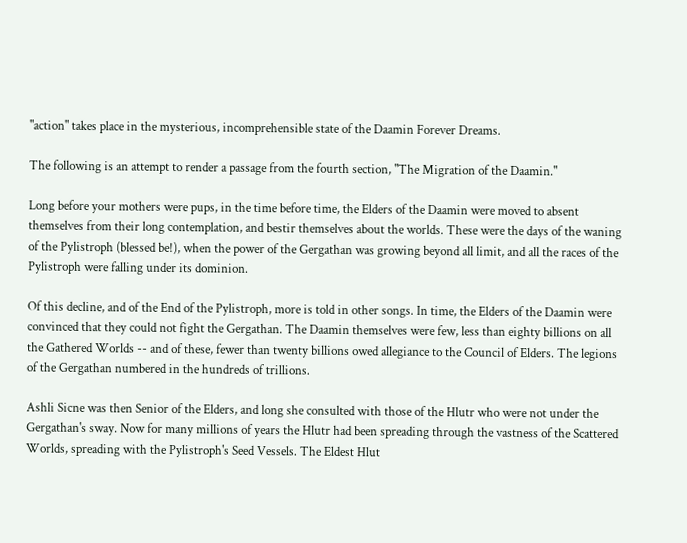"action" takes place in the mysterious, incomprehensible state of the Daamin Forever Dreams.

The following is an attempt to render a passage from the fourth section, "The Migration of the Daamin."

Long before your mothers were pups, in the time before time, the Elders of the Daamin were moved to absent themselves from their long contemplation, and bestir themselves about the worlds. These were the days of the waning of the Pylistroph (blessed be!), when the power of the Gergathan was growing beyond all limit, and all the races of the Pylistroph were falling under its dominion.

Of this decline, and of the End of the Pylistroph, more is told in other songs. In time, the Elders of the Daamin were convinced that they could not fight the Gergathan. The Daamin themselves were few, less than eighty billions on all the Gathered Worlds -- and of these, fewer than twenty billions owed allegiance to the Council of Elders. The legions of the Gergathan numbered in the hundreds of trillions.

Ashli Sicne was then Senior of the Elders, and long she consulted with those of the Hlutr who were not under the Gergathan's sway. Now for many millions of years the Hlutr had been spreading through the vastness of the Scattered Worlds, spreading with the Pylistroph's Seed Vessels. The Eldest Hlut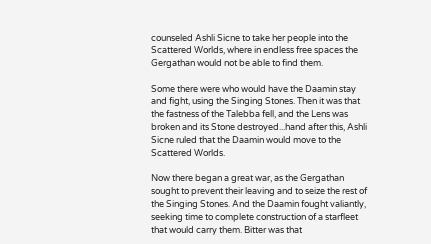counseled Ashli Sicne to take her people into the Scattered Worlds, where in endless free spaces the Gergathan would not be able to find them.

Some there were who would have the Daamin stay and fight, using the Singing Stones. Then it was that the fastness of the Talebba fell, and the Lens was broken and its Stone destroyed...hand after this, Ashli Sicne ruled that the Daamin would move to the Scattered Worlds.

Now there began a great war, as the Gergathan sought to prevent their leaving and to seize the rest of the Singing Stones. And the Daamin fought valiantly, seeking time to complete construction of a starfleet that would carry them. Bitter was that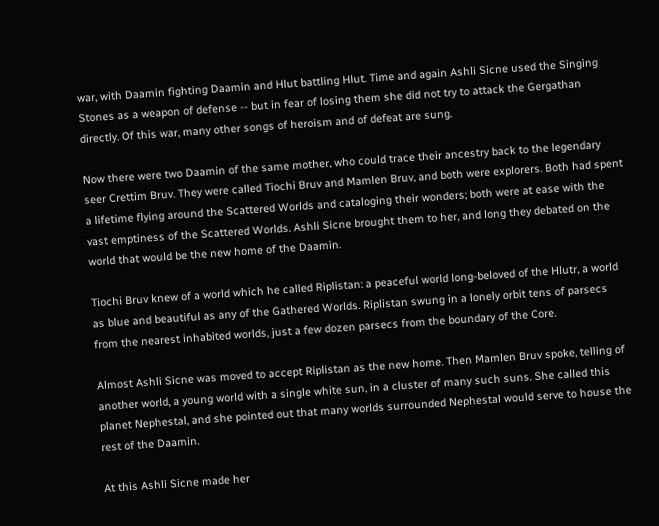war, with Daamin fighting Daamin and Hlut battling Hlut. Time and again Ashli Sicne used the Singing Stones as a weapon of defense -- but in fear of losing them she did not try to attack the Gergathan directly. Of this war, many other songs of heroism and of defeat are sung.

Now there were two Daamin of the same mother, who could trace their ancestry back to the legendary seer Crettim Bruv. They were called Tiochi Bruv and Mamlen Bruv, and both were explorers. Both had spent a lifetime flying around the Scattered Worlds and cataloging their wonders; both were at ease with the vast emptiness of the Scattered Worlds. Ashli Sicne brought them to her, and long they debated on the world that would be the new home of the Daamin.

Tiochi Bruv knew of a world which he called Riplistan: a peaceful world long-beloved of the Hlutr, a world as blue and beautiful as any of the Gathered Worlds. Riplistan swung in a lonely orbit tens of parsecs from the nearest inhabited worlds, just a few dozen parsecs from the boundary of the Core.

Almost Ashli Sicne was moved to accept Riplistan as the new home. Then Mamlen Bruv spoke, telling of another world, a young world with a single white sun, in a cluster of many such suns. She called this planet Nephestal, and she pointed out that many worlds surrounded Nephestal would serve to house the rest of the Daamin.

At this Ashli Sicne made her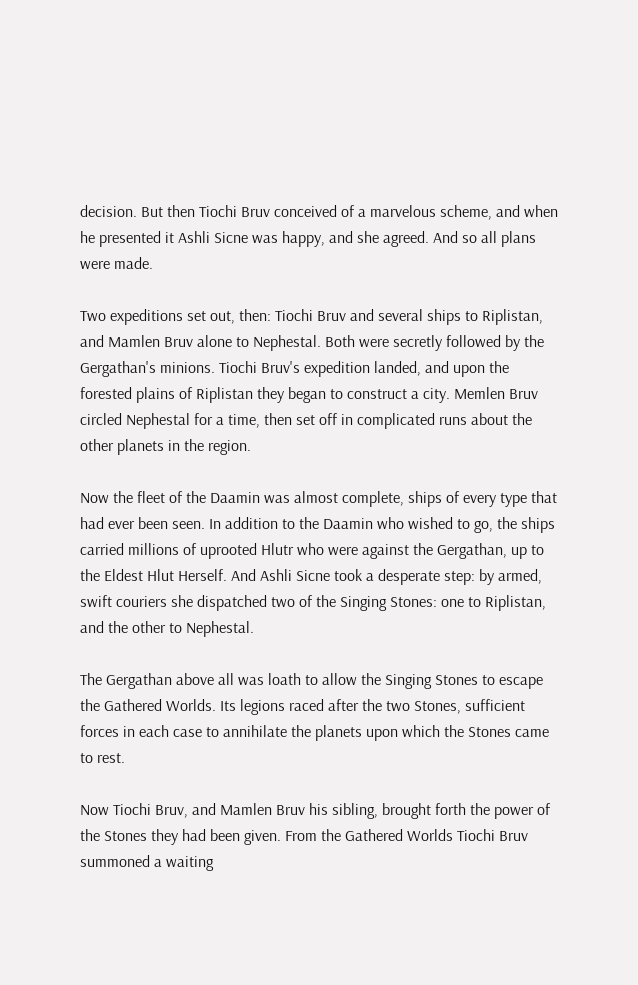decision. But then Tiochi Bruv conceived of a marvelous scheme, and when he presented it Ashli Sicne was happy, and she agreed. And so all plans were made.

Two expeditions set out, then: Tiochi Bruv and several ships to Riplistan, and Mamlen Bruv alone to Nephestal. Both were secretly followed by the Gergathan's minions. Tiochi Bruv's expedition landed, and upon the forested plains of Riplistan they began to construct a city. Memlen Bruv circled Nephestal for a time, then set off in complicated runs about the other planets in the region.

Now the fleet of the Daamin was almost complete, ships of every type that had ever been seen. In addition to the Daamin who wished to go, the ships carried millions of uprooted Hlutr who were against the Gergathan, up to the Eldest Hlut Herself. And Ashli Sicne took a desperate step: by armed, swift couriers she dispatched two of the Singing Stones: one to Riplistan, and the other to Nephestal.

The Gergathan above all was loath to allow the Singing Stones to escape the Gathered Worlds. Its legions raced after the two Stones, sufficient forces in each case to annihilate the planets upon which the Stones came to rest.

Now Tiochi Bruv, and Mamlen Bruv his sibling, brought forth the power of the Stones they had been given. From the Gathered Worlds Tiochi Bruv summoned a waiting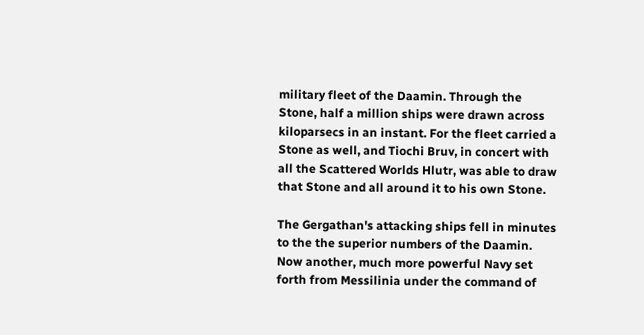military fleet of the Daamin. Through the Stone, half a million ships were drawn across kiloparsecs in an instant. For the fleet carried a Stone as well, and Tiochi Bruv, in concert with all the Scattered Worlds Hlutr, was able to draw that Stone and all around it to his own Stone.

The Gergathan's attacking ships fell in minutes to the the superior numbers of the Daamin. Now another, much more powerful Navy set forth from Messilinia under the command of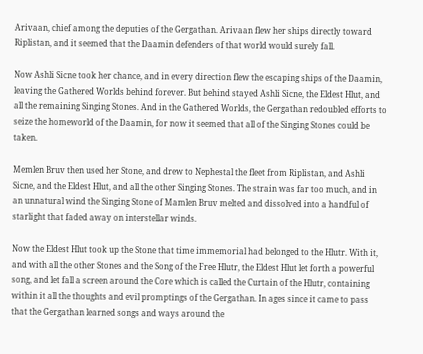Arivaan, chief among the deputies of the Gergathan. Arivaan flew her ships directly toward Riplistan, and it seemed that the Daamin defenders of that world would surely fall.

Now Ashli Sicne took her chance, and in every direction flew the escaping ships of the Daamin, leaving the Gathered Worlds behind forever. But behind stayed Ashli Sicne, the Eldest Hlut, and all the remaining Singing Stones. And in the Gathered Worlds, the Gergathan redoubled efforts to seize the homeworld of the Daamin, for now it seemed that all of the Singing Stones could be taken.

Memlen Bruv then used her Stone, and drew to Nephestal the fleet from Riplistan, and Ashli Sicne, and the Eldest Hlut, and all the other Singing Stones. The strain was far too much, and in an unnatural wind the Singing Stone of Mamlen Bruv melted and dissolved into a handful of starlight that faded away on interstellar winds.

Now the Eldest Hlut took up the Stone that time immemorial had belonged to the Hlutr. With it, and with all the other Stones and the Song of the Free Hlutr, the Eldest Hlut let forth a powerful song, and let fall a screen around the Core which is called the Curtain of the Hlutr, containing within it all the thoughts and evil promptings of the Gergathan. In ages since it came to pass that the Gergathan learned songs and ways around the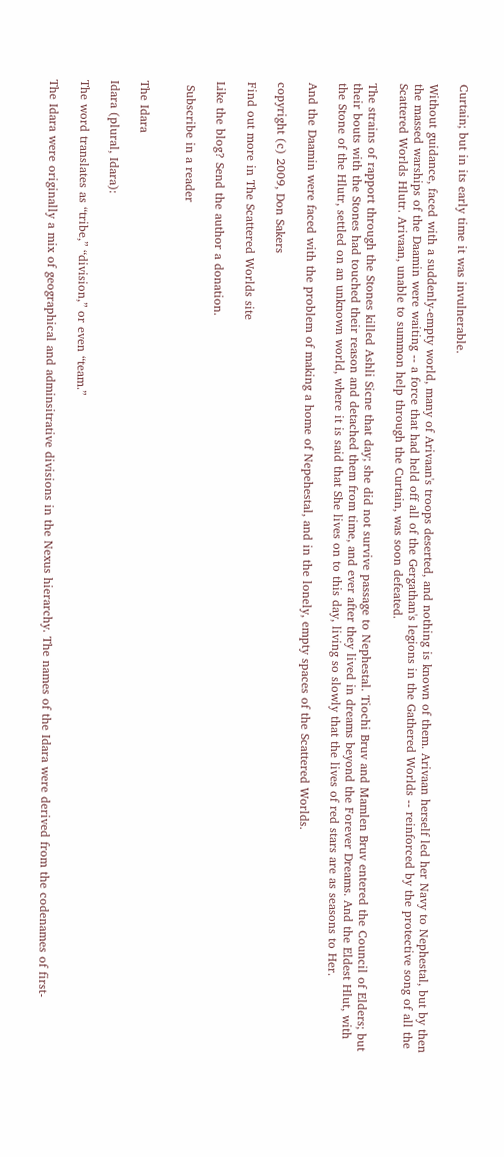Curtain; but in its early time it was invulnerable.

Without guidance, faced with a suddenly-empty world, many of Arivaan's troops deserted, and nothing is known of them. Arivaan herself led her Navy to Nephestal, but by then the massed warships of the Daamin were waiting -- a force that had held off all of the Gergathan's legions in the Gathered Worlds -- reinforced by the protective song of all the Scattered Worlds Hlutr. Arivaan, unable to summon help through the Curtain, was soon defeated.

The strains of rapport through the Stones killed Ashli Sicne that day; she did not survive passage to Nephestal. Tiochi Bruv and Mamlen Bruv entered the Council of Elders; but their bouts with the Stones had touched their reason and detached them from time, and ever after they lived in dreams beyond the Forever Dreams. And the Eldest Hlut, with the Stone of the Hlutr, settled on an unknown world, where it is said that She lives on to this day, living so slowly that the lives of red stars are as seasons to Her.

And the Daamin were faced with the problem of making a home of Nepehestal, and in the lonely, empty spaces of the Scattered Worlds.

copyright (c) 2009, Don Sakers

Find out more in The Scattered Worlds site

Like the blog? Send the author a donation.

 Subscribe in a reader


The Idara

Idara (plural, Idara):

The word translates as “tribe,” “division,” or even “team.”

The Idara were originally a mix of geographical and adminsitrative divisions in the Nexus hierarchy. The names of the Idara were derived from the codenames of first-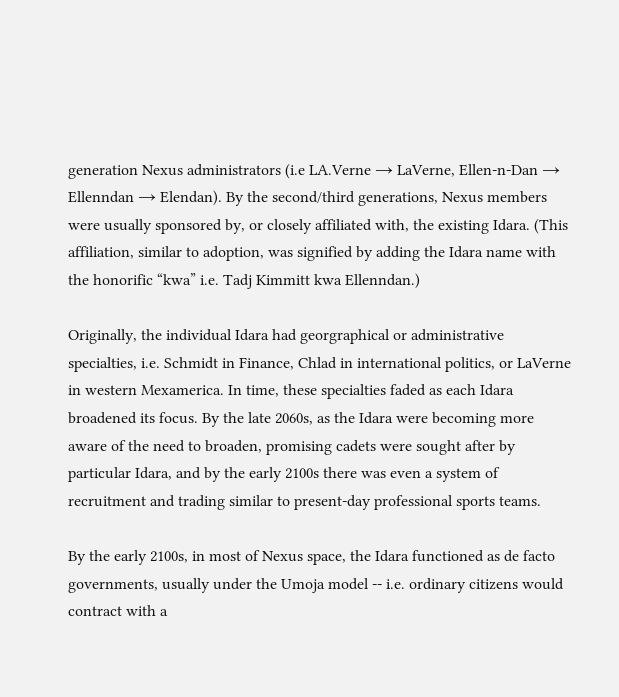generation Nexus administrators (i.e LA.Verne → LaVerne, Ellen-n-Dan → Ellenndan → Elendan). By the second/third generations, Nexus members were usually sponsored by, or closely affiliated with, the existing Idara. (This affiliation, similar to adoption, was signified by adding the Idara name with the honorific “kwa” i.e. Tadj Kimmitt kwa Ellenndan.)

Originally, the individual Idara had georgraphical or administrative specialties, i.e. Schmidt in Finance, Chlad in international politics, or LaVerne in western Mexamerica. In time, these specialties faded as each Idara broadened its focus. By the late 2060s, as the Idara were becoming more aware of the need to broaden, promising cadets were sought after by particular Idara, and by the early 2100s there was even a system of recruitment and trading similar to present-day professional sports teams.

By the early 2100s, in most of Nexus space, the Idara functioned as de facto governments, usually under the Umoja model -- i.e. ordinary citizens would contract with a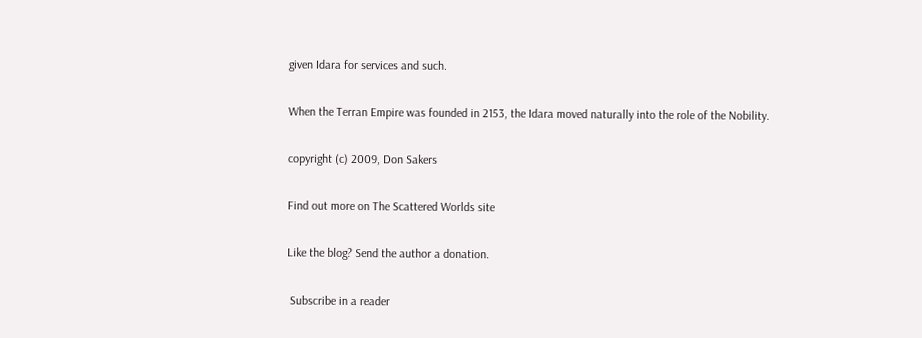given Idara for services and such.

When the Terran Empire was founded in 2153, the Idara moved naturally into the role of the Nobility.

copyright (c) 2009, Don Sakers

Find out more on The Scattered Worlds site

Like the blog? Send the author a donation.

 Subscribe in a reader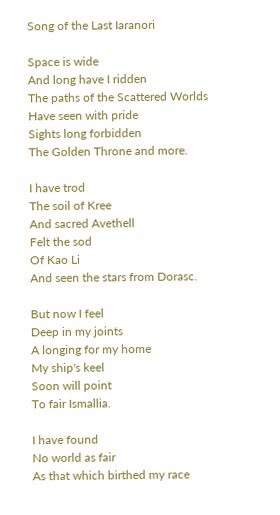Song of the Last Iaranori

Space is wide
And long have I ridden
The paths of the Scattered Worlds
Have seen with pride
Sights long forbidden
The Golden Throne and more.

I have trod
The soil of Kree
And sacred Avethell
Felt the sod
Of Kao Li
And seen the stars from Dorasc.

But now I feel
Deep in my joints
A longing for my home
My ship's keel
Soon will point
To fair Ismallia.

I have found
No world as fair
As that which birthed my race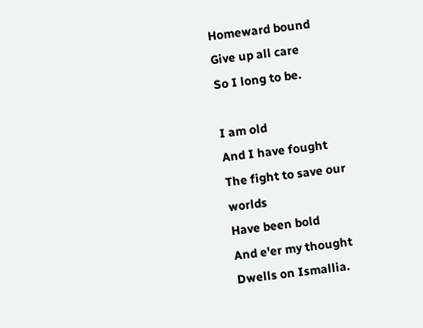Homeward bound
Give up all care
So I long to be.

I am old
And I have fought
The fight to save our worlds
Have been bold
And e'er my thought
Dwells on Ismallia.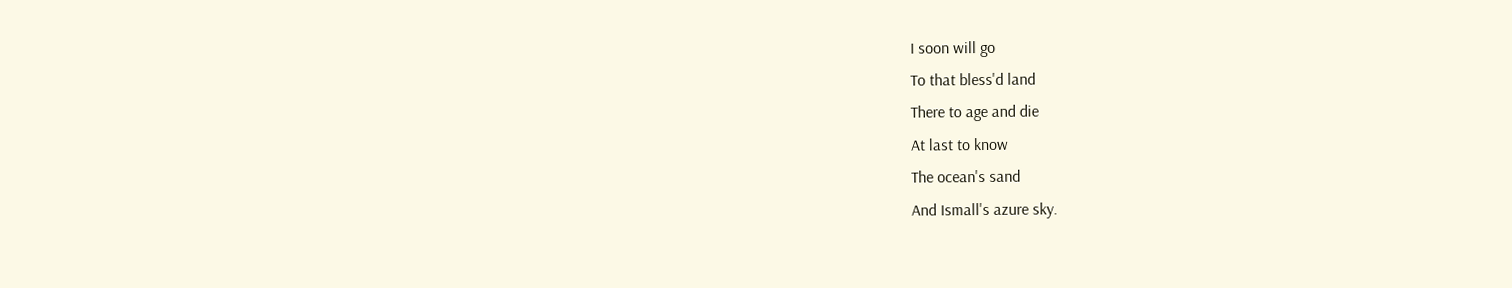I soon will go
To that bless'd land
There to age and die
At last to know
The ocean's sand
And Ismall's azure sky.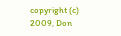copyright (c) 2009, Don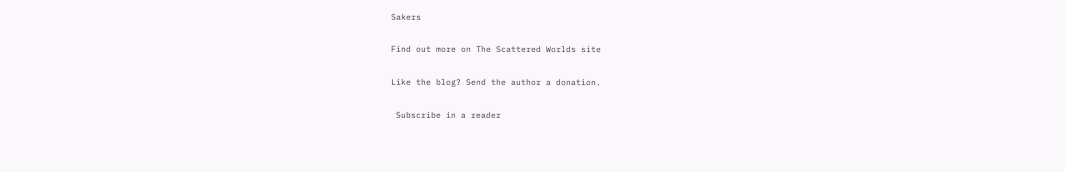Sakers

Find out more on The Scattered Worlds site

Like the blog? Send the author a donation.

 Subscribe in a reader